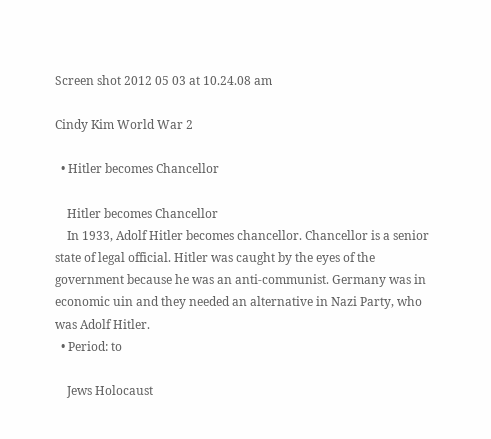Screen shot 2012 05 03 at 10.24.08 am

Cindy Kim World War 2

  • Hitler becomes Chancellor

    Hitler becomes Chancellor
    In 1933, Adolf Hitler becomes chancellor. Chancellor is a senior state of legal official. Hitler was caught by the eyes of the government because he was an anti-communist. Germany was in economic uin and they needed an alternative in Nazi Party, who was Adolf Hitler.
  • Period: to

    Jews Holocaust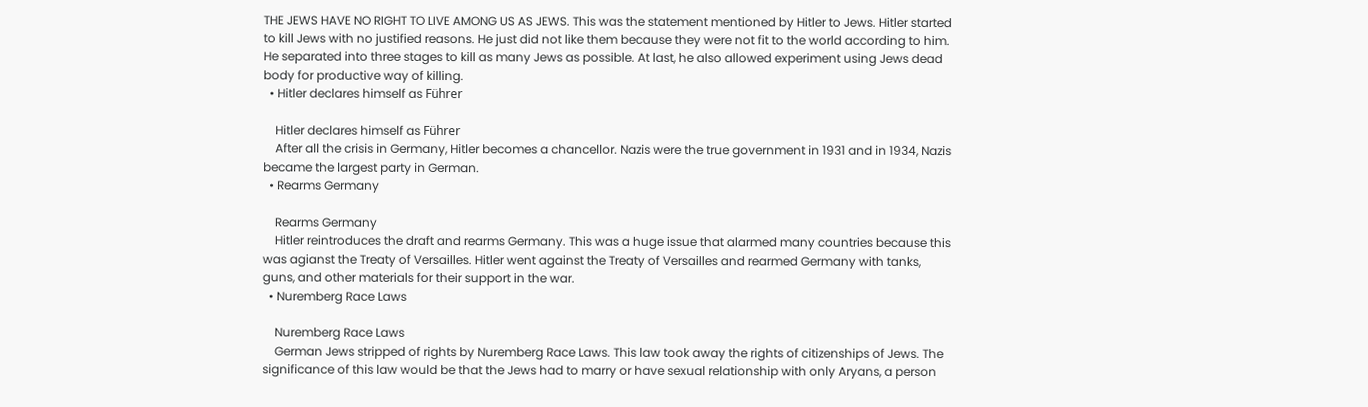THE JEWS HAVE NO RIGHT TO LIVE AMONG US AS JEWS. This was the statement mentioned by Hitler to Jews. Hitler started to kill Jews with no justified reasons. He just did not like them because they were not fit to the world according to him. He separated into three stages to kill as many Jews as possible. At last, he also allowed experiment using Jews dead body for productive way of killing.
  • Hitler declares himself as Führer

    Hitler declares himself as Führer
    After all the crisis in Germany, Hitler becomes a chancellor. Nazis were the true government in 1931 and in 1934, Nazis became the largest party in German.
  • Rearms Germany

    Rearms Germany
    Hitler reintroduces the draft and rearms Germany. This was a huge issue that alarmed many countries because this was agianst the Treaty of Versailles. Hitler went against the Treaty of Versailles and rearmed Germany with tanks, guns, and other materials for their support in the war.
  • Nuremberg Race Laws

    Nuremberg Race Laws
    German Jews stripped of rights by Nuremberg Race Laws. This law took away the rights of citizenships of Jews. The significance of this law would be that the Jews had to marry or have sexual relationship with only Aryans, a person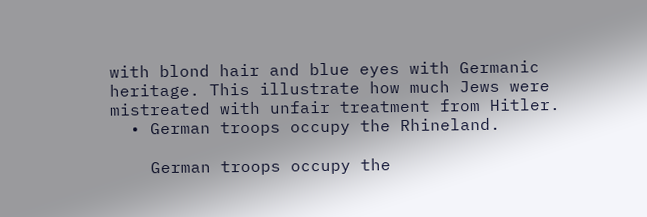with blond hair and blue eyes with Germanic heritage. This illustrate how much Jews were mistreated with unfair treatment from Hitler.
  • German troops occupy the Rhineland.

    German troops occupy the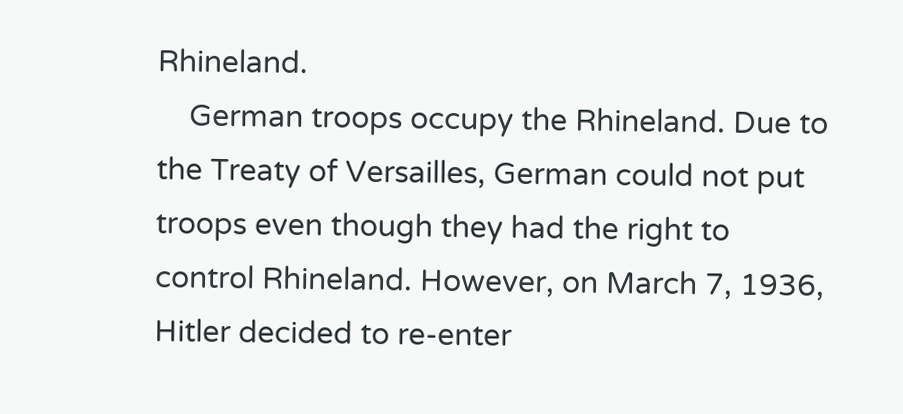Rhineland.
    German troops occupy the Rhineland. Due to the Treaty of Versailles, German could not put troops even though they had the right to control Rhineland. However, on March 7, 1936, Hitler decided to re-enter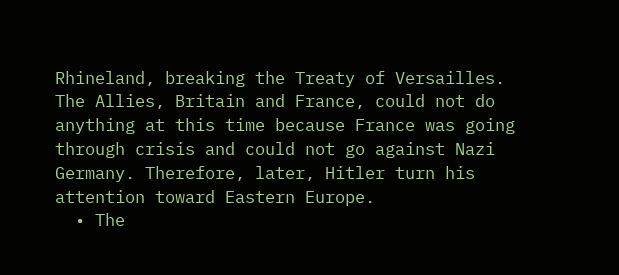Rhineland, breaking the Treaty of Versailles. The Allies, Britain and France, could not do anything at this time because France was going through crisis and could not go against Nazi Germany. Therefore, later, Hitler turn his attention toward Eastern Europe.
  • The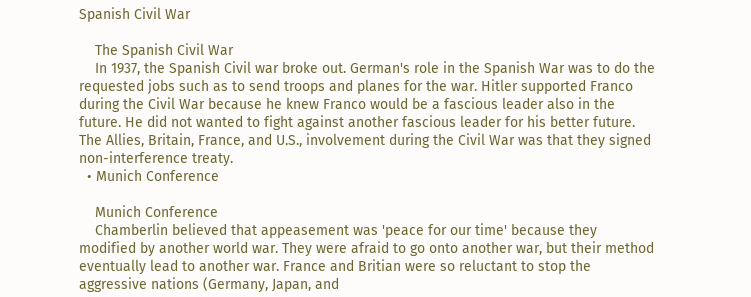Spanish Civil War

    The Spanish Civil War
    In 1937, the Spanish Civil war broke out. German's role in the Spanish War was to do the requested jobs such as to send troops and planes for the war. Hitler supported Franco during the Civil War because he knew Franco would be a fascious leader also in the future. He did not wanted to fight against another fascious leader for his better future. The Allies, Britain, France, and U.S., involvement during the Civil War was that they signed non-interference treaty.
  • Munich Conference

    Munich Conference
    Chamberlin believed that appeasement was 'peace for our time' because they modified by another world war. They were afraid to go onto another war, but their method eventually lead to another war. France and Britian were so reluctant to stop the aggressive nations (Germany, Japan, and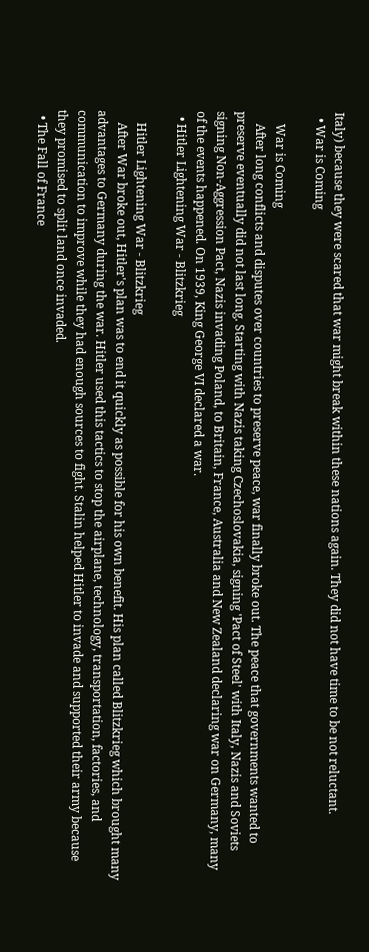Italy) because they were scared that war might break within these nations again. They did not have time to be not reluctant.
  • War is Coming

    War is Coming
    After long conflicts and disputes over countries to preserve peace, war finally broke out. The peace that governments wanted to preserve eventually did not last long. Starting with Nazis taking Czechoslovakia, signing 'Pact of Steel' with Italy, Nazis and Soviets signing Non-Aggression Pact, Nazis invading Poland, to Britain, France, Australia and New Zealand declaring war on Germany, many of the events happened. On 1939, King George VI declared a war.
  • Hitler Lightening War - Blitzkrieg

    Hitler Lightening War - Blitzkrieg
    After War broke out, Hitler's plan was to end it quickly as possible for his own benefit. His plan called Blitzkrieg which brought many advantages to Germany during the war. Hitler used this tactics to stop the airplane, technology, transportation, factories, and communication to improve while they had enough sources to fight. Stalin helped Hitler to invade and supported their army because they promised to split land once invaded.
  • The Fall of France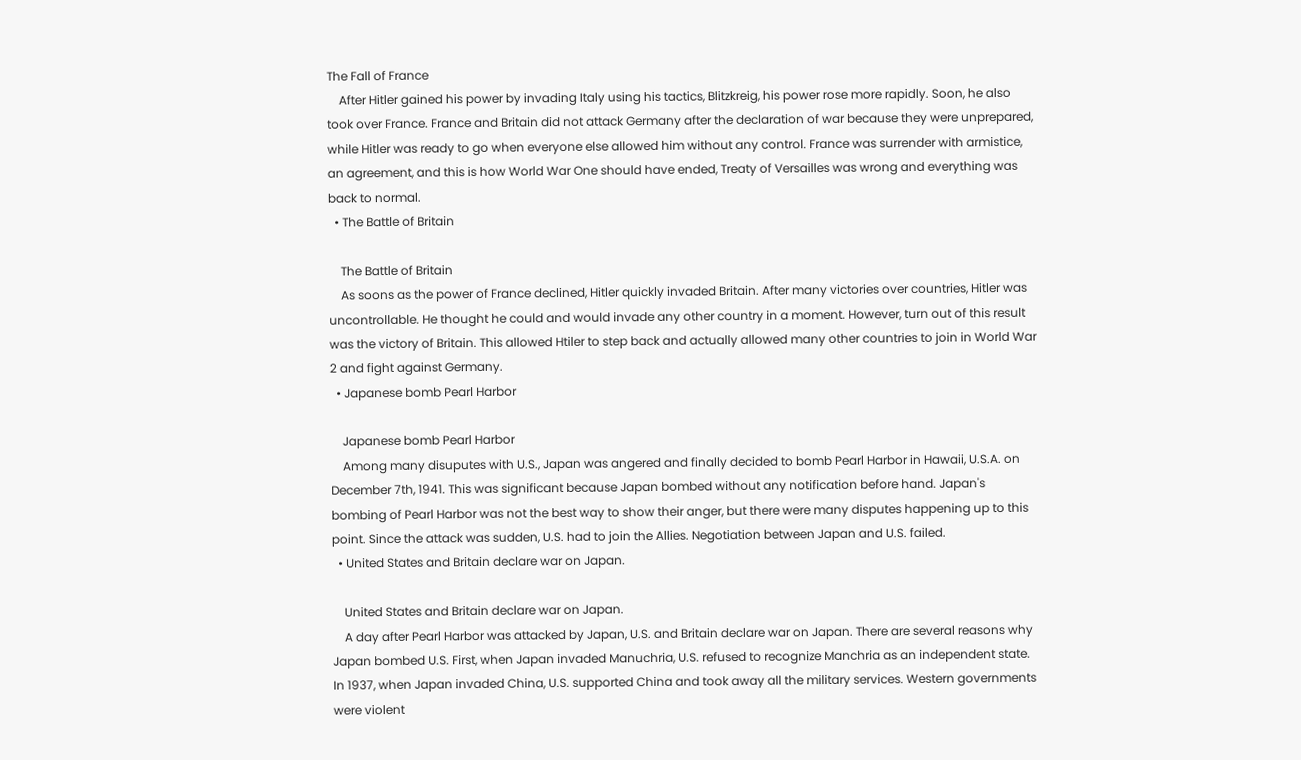The Fall of France
    After Hitler gained his power by invading Italy using his tactics, Blitzkreig, his power rose more rapidly. Soon, he also took over France. France and Britain did not attack Germany after the declaration of war because they were unprepared, while Hitler was ready to go when everyone else allowed him without any control. France was surrender with armistice, an agreement, and this is how World War One should have ended, Treaty of Versailles was wrong and everything was back to normal.
  • The Battle of Britain

    The Battle of Britain
    As soons as the power of France declined, Hitler quickly invaded Britain. After many victories over countries, Hitler was uncontrollable. He thought he could and would invade any other country in a moment. However, turn out of this result was the victory of Britain. This allowed Htiler to step back and actually allowed many other countries to join in World War 2 and fight against Germany.
  • Japanese bomb Pearl Harbor

    Japanese bomb Pearl Harbor
    Among many disuputes with U.S., Japan was angered and finally decided to bomb Pearl Harbor in Hawaii, U.S.A. on December 7th, 1941. This was significant because Japan bombed without any notification before hand. Japan's bombing of Pearl Harbor was not the best way to show their anger, but there were many disputes happening up to this point. Since the attack was sudden, U.S. had to join the Allies. Negotiation between Japan and U.S. failed.
  • United States and Britain declare war on Japan.

    United States and Britain declare war on Japan.
    A day after Pearl Harbor was attacked by Japan, U.S. and Britain declare war on Japan. There are several reasons why Japan bombed U.S. First, when Japan invaded Manuchria, U.S. refused to recognize Manchria as an independent state. In 1937, when Japan invaded China, U.S. supported China and took away all the military services. Western governments were violent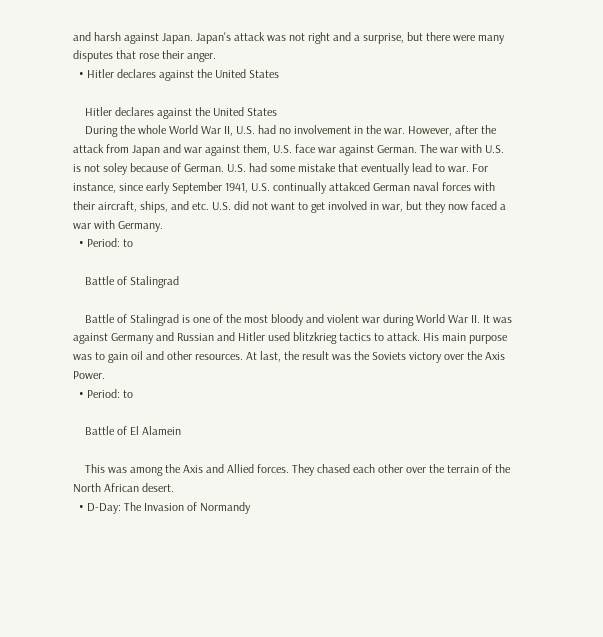and harsh against Japan. Japan's attack was not right and a surprise, but there were many disputes that rose their anger.
  • Hitler declares against the United States

    Hitler declares against the United States
    During the whole World War II, U.S. had no involvement in the war. However, after the attack from Japan and war against them, U.S. face war against German. The war with U.S. is not soley because of German. U.S. had some mistake that eventually lead to war. For instance, since early September 1941, U.S. continually attakced German naval forces with their aircraft, ships, and etc. U.S. did not want to get involved in war, but they now faced a war with Germany.
  • Period: to

    Battle of Stalingrad

    Battle of Stalingrad is one of the most bloody and violent war during World War II. It was against Germany and Russian and Hitler used blitzkrieg tactics to attack. His main purpose was to gain oil and other resources. At last, the result was the Soviets victory over the Axis Power.
  • Period: to

    Battle of El Alamein

    This was among the Axis and Allied forces. They chased each other over the terrain of the North African desert.
  • D-Day: The Invasion of Normandy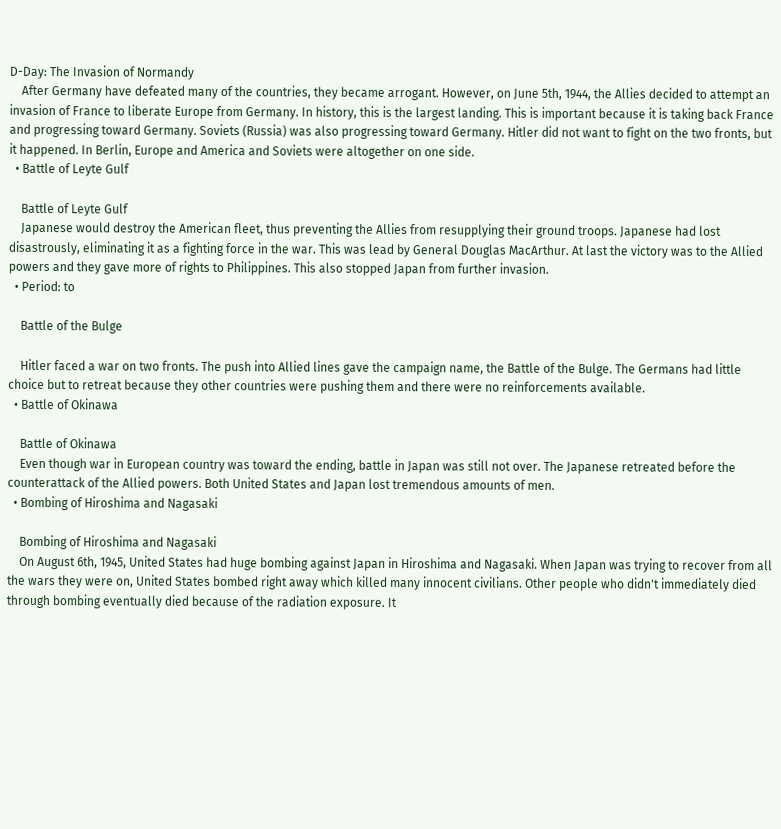D-Day: The Invasion of Normandy
    After Germany have defeated many of the countries, they became arrogant. However, on June 5th, 1944, the Allies decided to attempt an invasion of France to liberate Europe from Germany. In history, this is the largest landing. This is important because it is taking back France and progressing toward Germany. Soviets (Russia) was also progressing toward Germany. Hitler did not want to fight on the two fronts, but it happened. In Berlin, Europe and America and Soviets were altogether on one side.
  • Battle of Leyte Gulf

    Battle of Leyte Gulf
    Japanese would destroy the American fleet, thus preventing the Allies from resupplying their ground troops. Japanese had lost disastrously, eliminating it as a fighting force in the war. This was lead by General Douglas MacArthur. At last the victory was to the Allied powers and they gave more of rights to Philippines. This also stopped Japan from further invasion.
  • Period: to

    Battle of the Bulge

    Hitler faced a war on two fronts. The push into Allied lines gave the campaign name, the Battle of the Bulge. The Germans had little choice but to retreat because they other countries were pushing them and there were no reinforcements available.
  • Battle of Okinawa

    Battle of Okinawa
    Even though war in European country was toward the ending, battle in Japan was still not over. The Japanese retreated before the counterattack of the Allied powers. Both United States and Japan lost tremendous amounts of men.
  • Bombing of Hiroshima and Nagasaki

    Bombing of Hiroshima and Nagasaki
    On August 6th, 1945, United States had huge bombing against Japan in Hiroshima and Nagasaki. When Japan was trying to recover from all the wars they were on, United States bombed right away which killed many innocent civilians. Other people who didn't immediately died through bombing eventually died because of the radiation exposure. It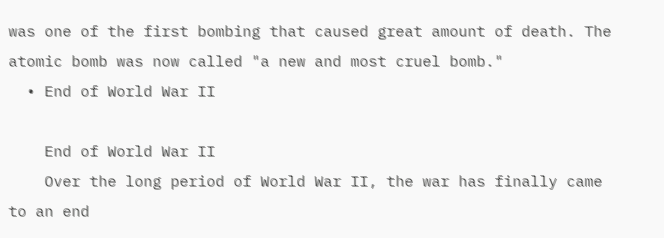was one of the first bombing that caused great amount of death. The atomic bomb was now called "a new and most cruel bomb."
  • End of World War II

    End of World War II
    Over the long period of World War II, the war has finally came to an end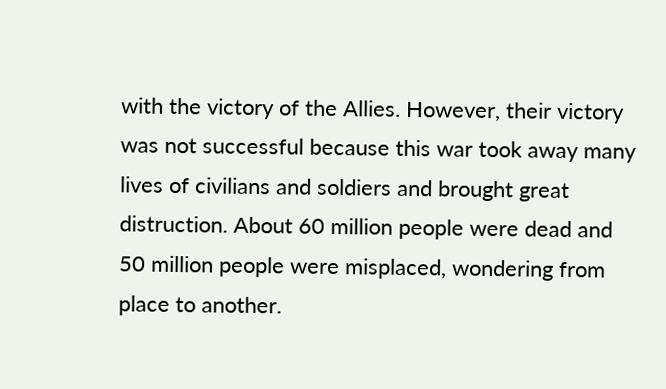with the victory of the Allies. However, their victory was not successful because this war took away many lives of civilians and soldiers and brought great distruction. About 60 million people were dead and 50 million people were misplaced, wondering from place to another.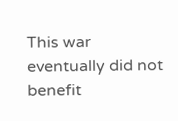This war eventually did not benefit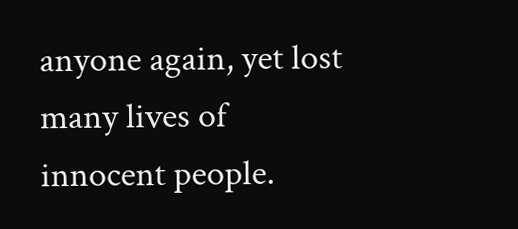anyone again, yet lost many lives of innocent people.